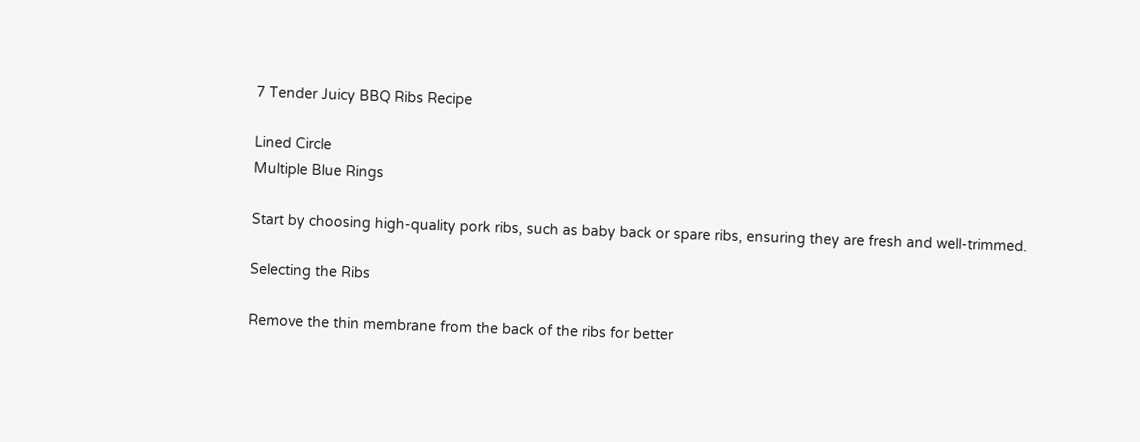7 Tender Juicy BBQ Ribs Recipe

Lined Circle
Multiple Blue Rings

Start by choosing high-quality pork ribs, such as baby back or spare ribs, ensuring they are fresh and well-trimmed.

Selecting the Ribs

Remove the thin membrane from the back of the ribs for better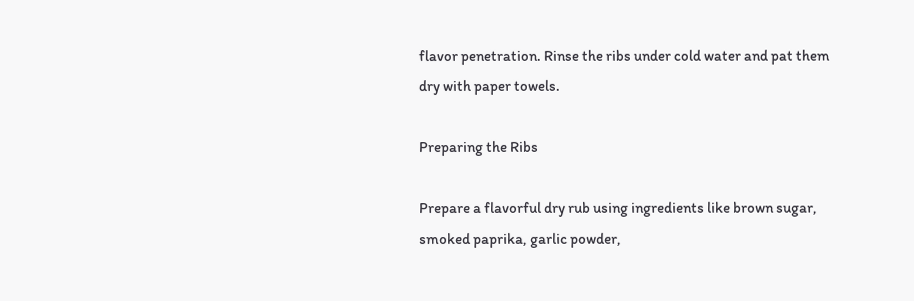flavor penetration. Rinse the ribs under cold water and pat them dry with paper towels.

Preparing the Ribs

Prepare a flavorful dry rub using ingredients like brown sugar, smoked paprika, garlic powder,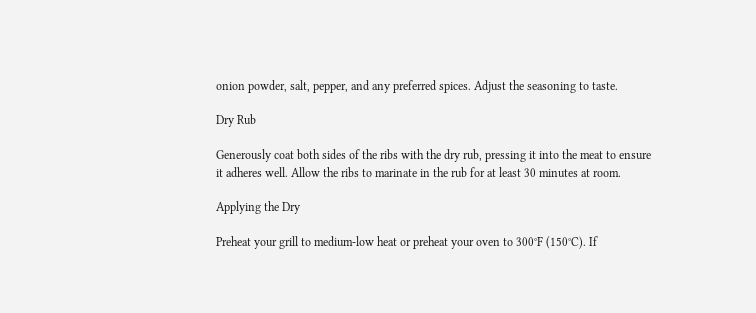onion powder, salt, pepper, and any preferred spices. Adjust the seasoning to taste.

Dry Rub

Generously coat both sides of the ribs with the dry rub, pressing it into the meat to ensure it adheres well. Allow the ribs to marinate in the rub for at least 30 minutes at room.

Applying the Dry

Preheat your grill to medium-low heat or preheat your oven to 300°F (150°C). If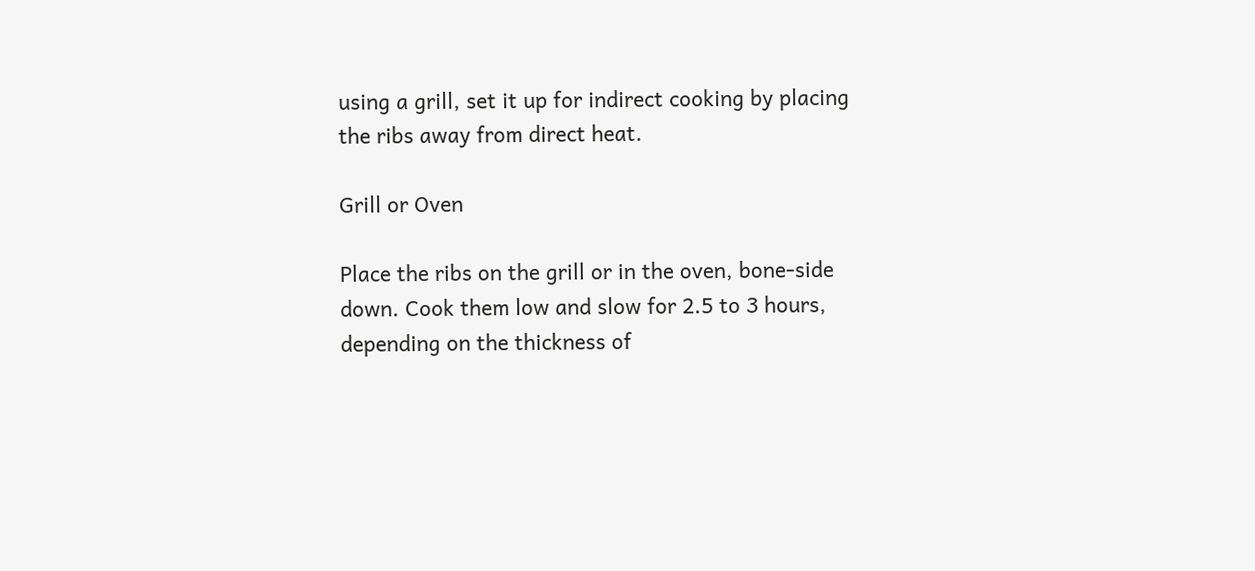using a grill, set it up for indirect cooking by placing the ribs away from direct heat.

Grill or Oven

Place the ribs on the grill or in the oven, bone-side down. Cook them low and slow for 2.5 to 3 hours, depending on the thickness of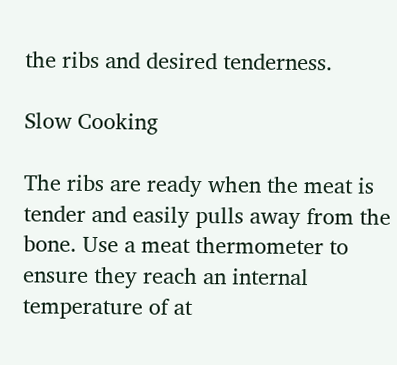the ribs and desired tenderness.

Slow Cooking

The ribs are ready when the meat is tender and easily pulls away from the bone. Use a meat thermometer to ensure they reach an internal temperature of at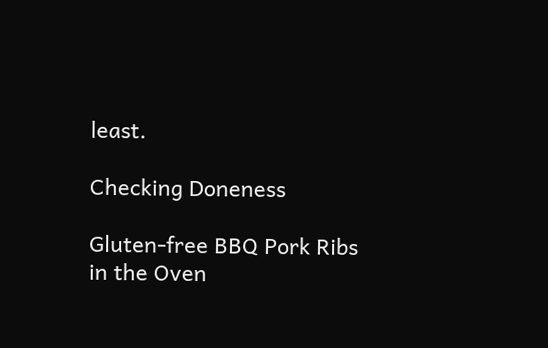least.

Checking Doneness

Gluten-free BBQ Pork Ribs in the Oven